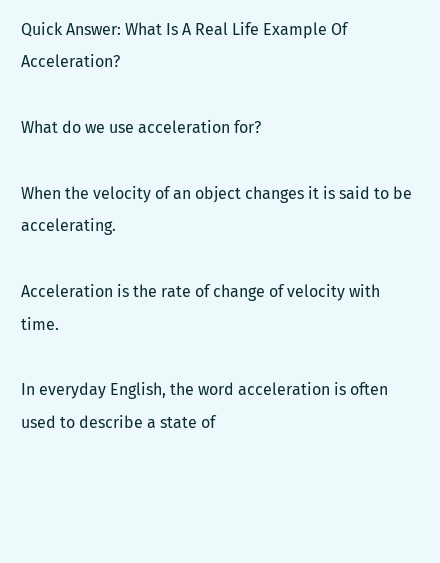Quick Answer: What Is A Real Life Example Of Acceleration?

What do we use acceleration for?

When the velocity of an object changes it is said to be accelerating.

Acceleration is the rate of change of velocity with time.

In everyday English, the word acceleration is often used to describe a state of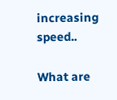increasing speed..

What are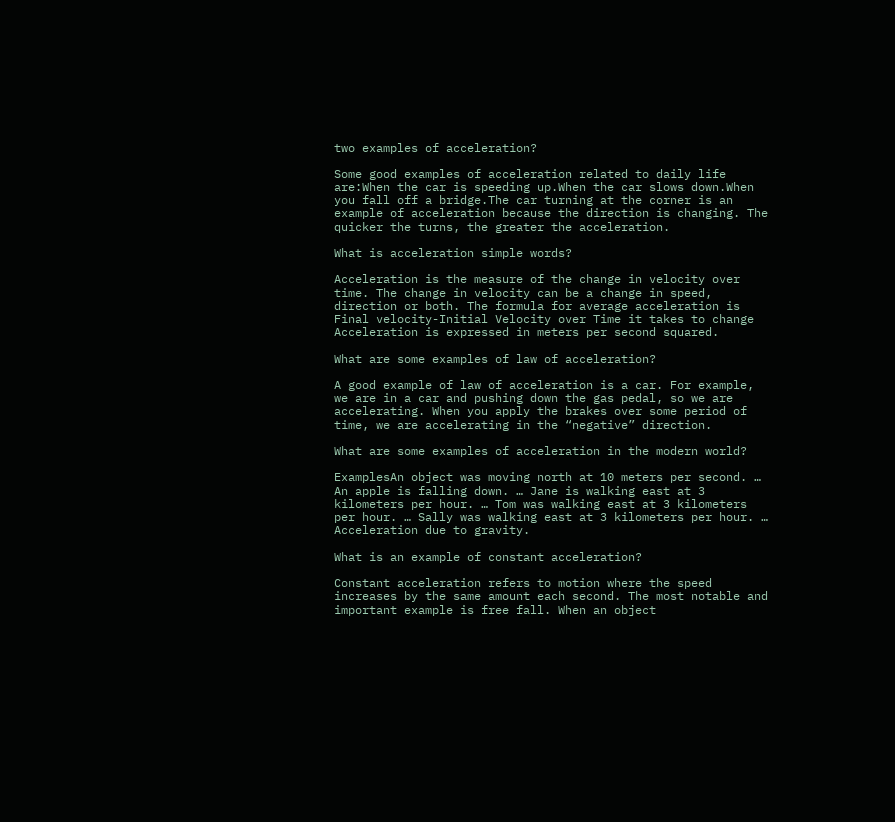two examples of acceleration?

Some good examples of acceleration related to daily life are:When the car is speeding up.When the car slows down.When you fall off a bridge.The car turning at the corner is an example of acceleration because the direction is changing. The quicker the turns, the greater the acceleration.

What is acceleration simple words?

Acceleration is the measure of the change in velocity over time. The change in velocity can be a change in speed, direction or both. The formula for average acceleration is Final velocity-Initial Velocity over Time it takes to change Acceleration is expressed in meters per second squared.

What are some examples of law of acceleration?

A good example of law of acceleration is a car. For example, we are in a car and pushing down the gas pedal, so we are accelerating. When you apply the brakes over some period of time, we are accelerating in the “negative” direction.

What are some examples of acceleration in the modern world?

ExamplesAn object was moving north at 10 meters per second. … An apple is falling down. … Jane is walking east at 3 kilometers per hour. … Tom was walking east at 3 kilometers per hour. … Sally was walking east at 3 kilometers per hour. … Acceleration due to gravity.

What is an example of constant acceleration?

Constant acceleration refers to motion where the speed increases by the same amount each second. The most notable and important example is free fall. When an object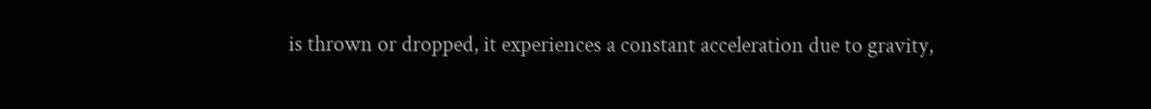is thrown or dropped, it experiences a constant acceleration due to gravity,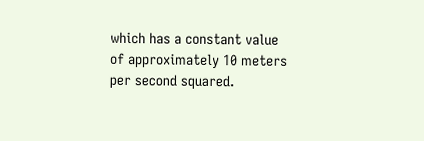which has a constant value of approximately 10 meters per second squared.